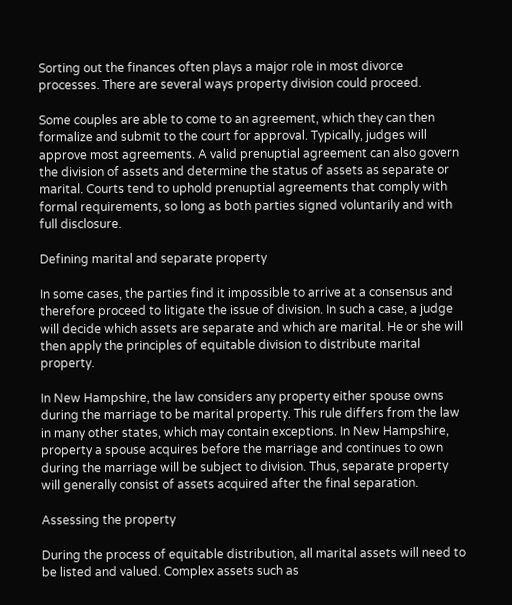Sorting out the finances often plays a major role in most divorce processes. There are several ways property division could proceed.

Some couples are able to come to an agreement, which they can then formalize and submit to the court for approval. Typically, judges will approve most agreements. A valid prenuptial agreement can also govern the division of assets and determine the status of assets as separate or marital. Courts tend to uphold prenuptial agreements that comply with formal requirements, so long as both parties signed voluntarily and with full disclosure.

Defining marital and separate property

In some cases, the parties find it impossible to arrive at a consensus and therefore proceed to litigate the issue of division. In such a case, a judge will decide which assets are separate and which are marital. He or she will then apply the principles of equitable division to distribute marital property.

In New Hampshire, the law considers any property either spouse owns during the marriage to be marital property. This rule differs from the law in many other states, which may contain exceptions. In New Hampshire, property a spouse acquires before the marriage and continues to own during the marriage will be subject to division. Thus, separate property will generally consist of assets acquired after the final separation.

Assessing the property

During the process of equitable distribution, all marital assets will need to be listed and valued. Complex assets such as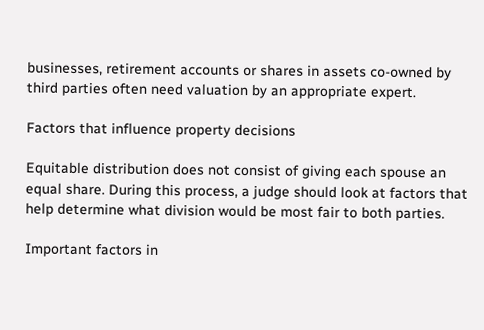businesses, retirement accounts or shares in assets co-owned by third parties often need valuation by an appropriate expert.

Factors that influence property decisions

Equitable distribution does not consist of giving each spouse an equal share. During this process, a judge should look at factors that help determine what division would be most fair to both parties.

Important factors in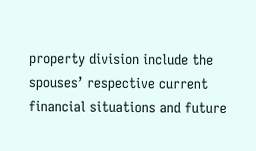property division include the spouses’ respective current financial situations and future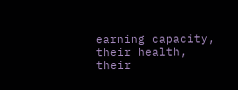earning capacity, their health, their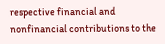respective financial and nonfinancial contributions to the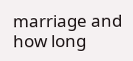marriage and how long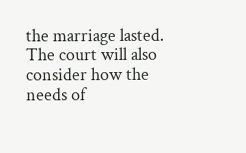the marriage lasted. The court will also consider how the needs of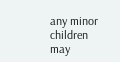any minor children may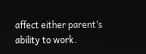affect either parent’s ability to work.